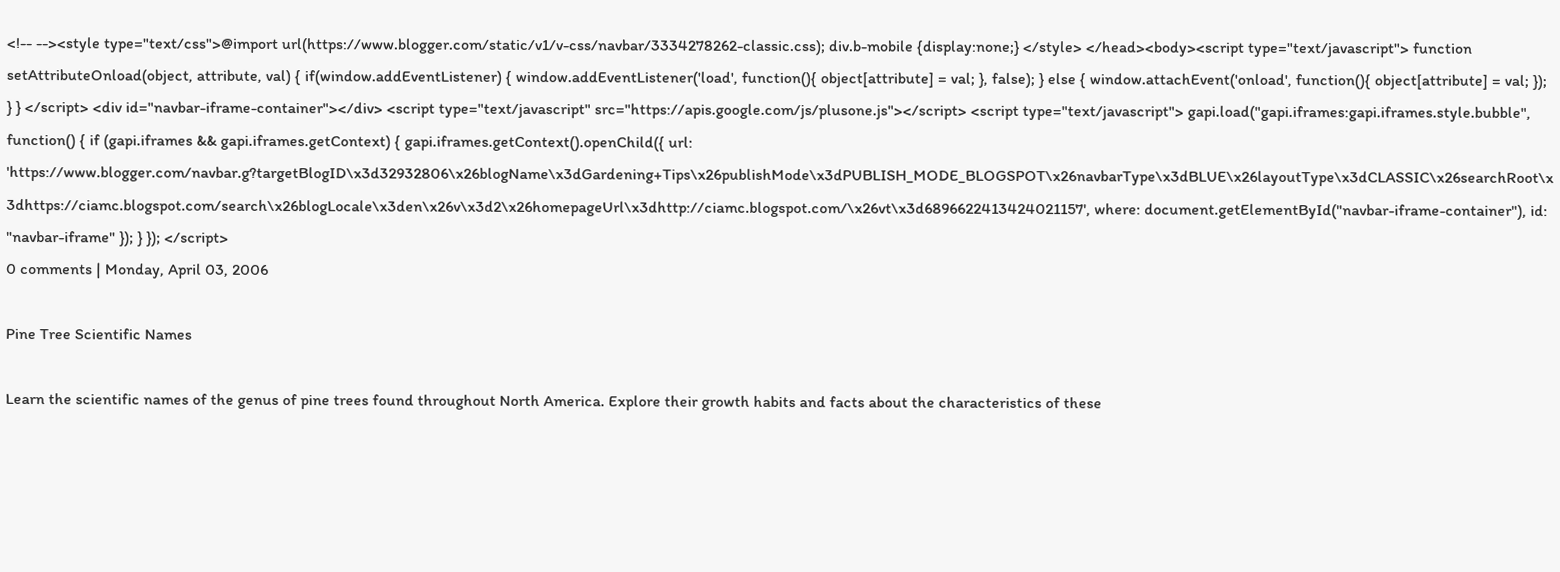<!-- --><style type="text/css">@import url(https://www.blogger.com/static/v1/v-css/navbar/3334278262-classic.css); div.b-mobile {display:none;} </style> </head><body><script type="text/javascript"> function setAttributeOnload(object, attribute, val) { if(window.addEventListener) { window.addEventListener('load', function(){ object[attribute] = val; }, false); } else { window.attachEvent('onload', function(){ object[attribute] = val; }); } } </script> <div id="navbar-iframe-container"></div> <script type="text/javascript" src="https://apis.google.com/js/plusone.js"></script> <script type="text/javascript"> gapi.load("gapi.iframes:gapi.iframes.style.bubble", function() { if (gapi.iframes && gapi.iframes.getContext) { gapi.iframes.getContext().openChild({ url: 'https://www.blogger.com/navbar.g?targetBlogID\x3d32932806\x26blogName\x3dGardening+Tips\x26publishMode\x3dPUBLISH_MODE_BLOGSPOT\x26navbarType\x3dBLUE\x26layoutType\x3dCLASSIC\x26searchRoot\x3dhttps://ciamc.blogspot.com/search\x26blogLocale\x3den\x26v\x3d2\x26homepageUrl\x3dhttp://ciamc.blogspot.com/\x26vt\x3d6896622413424021157', where: document.getElementById("navbar-iframe-container"), id: "navbar-iframe" }); } }); </script>
0 comments | Monday, April 03, 2006

Pine Tree Scientific Names

Learn the scientific names of the genus of pine trees found throughout North America. Explore their growth habits and facts about the characteristics of these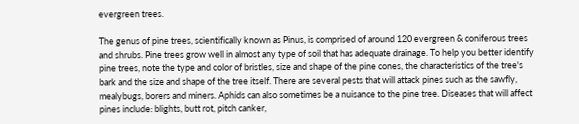evergreen trees.

The genus of pine trees, scientifically known as Pinus, is comprised of around 120 evergreen & coniferous trees and shrubs. Pine trees grow well in almost any type of soil that has adequate drainage. To help you better identify pine trees, note the type and color of bristles, size and shape of the pine cones, the characteristics of the tree's bark and the size and shape of the tree itself. There are several pests that will attack pines such as the sawfly, mealybugs, borers and miners. Aphids can also sometimes be a nuisance to the pine tree. Diseases that will affect pines include: blights, butt rot, pitch canker,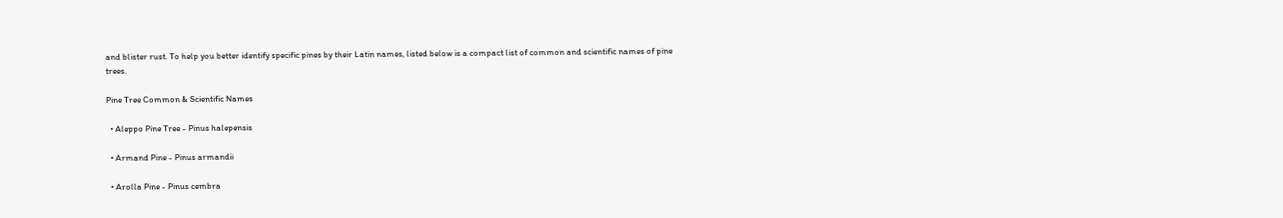and blister rust. To help you better identify specific pines by their Latin names, listed below is a compact list of common and scientific names of pine trees.

Pine Tree Common & Scientific Names

  • Aleppo Pine Tree - Pinus halepensis

  • Armand Pine - Pinus armandii

  • Arolla Pine - Pinus cembra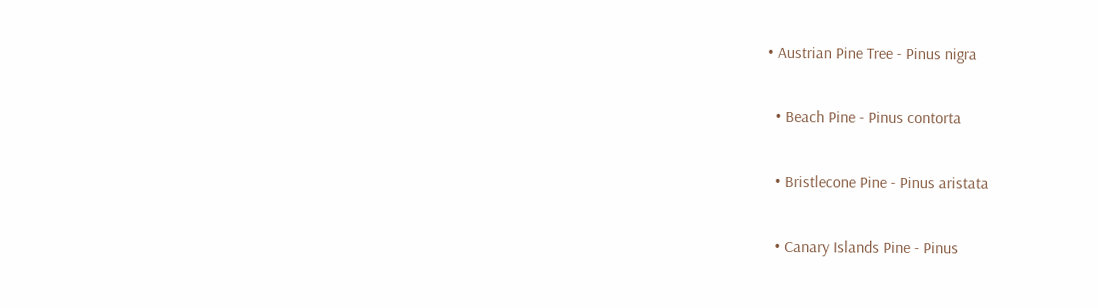• Austrian Pine Tree - Pinus nigra

  • Beach Pine - Pinus contorta

  • Bristlecone Pine - Pinus aristata

  • Canary Islands Pine - Pinus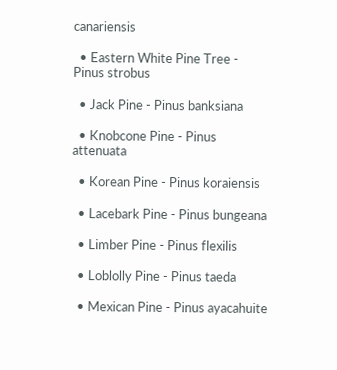canariensis

  • Eastern White Pine Tree - Pinus strobus

  • Jack Pine - Pinus banksiana

  • Knobcone Pine - Pinus attenuata

  • Korean Pine - Pinus koraiensis

  • Lacebark Pine - Pinus bungeana

  • Limber Pine - Pinus flexilis

  • Loblolly Pine - Pinus taeda

  • Mexican Pine - Pinus ayacahuite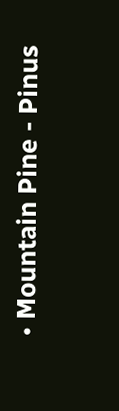• Mountain Pine - Pinus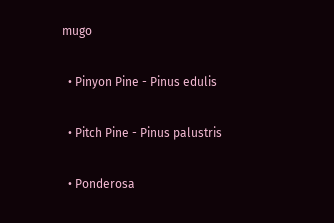mugo

  • Pinyon Pine - Pinus edulis

  • Pitch Pine - Pinus palustris

  • Ponderosa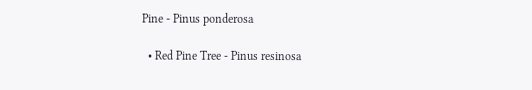Pine - Pinus ponderosa

  • Red Pine Tree - Pinus resinosa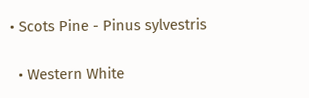• Scots Pine - Pinus sylvestris

  • Western White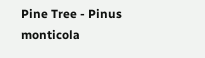Pine Tree - Pinus monticola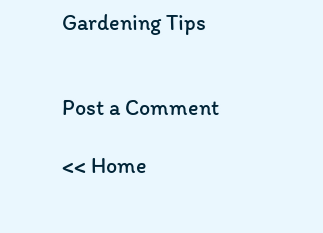Gardening Tips


Post a Comment

<< Home